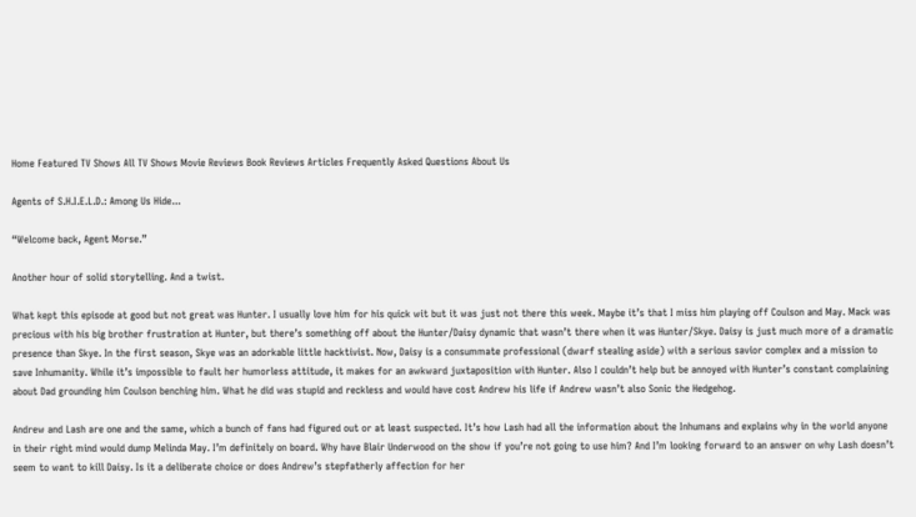Home Featured TV Shows All TV Shows Movie Reviews Book Reviews Articles Frequently Asked Questions About Us

Agents of S.H.I.E.L.D.: Among Us Hide...

“Welcome back, Agent Morse.”

Another hour of solid storytelling. And a twist.

What kept this episode at good but not great was Hunter. I usually love him for his quick wit but it was just not there this week. Maybe it’s that I miss him playing off Coulson and May. Mack was precious with his big brother frustration at Hunter, but there’s something off about the Hunter/Daisy dynamic that wasn’t there when it was Hunter/Skye. Daisy is just much more of a dramatic presence than Skye. In the first season, Skye was an adorkable little hacktivist. Now, Daisy is a consummate professional (dwarf stealing aside) with a serious savior complex and a mission to save Inhumanity. While it’s impossible to fault her humorless attitude, it makes for an awkward juxtaposition with Hunter. Also I couldn’t help but be annoyed with Hunter’s constant complaining about Dad grounding him Coulson benching him. What he did was stupid and reckless and would have cost Andrew his life if Andrew wasn’t also Sonic the Hedgehog.

Andrew and Lash are one and the same, which a bunch of fans had figured out or at least suspected. It’s how Lash had all the information about the Inhumans and explains why in the world anyone in their right mind would dump Melinda May. I’m definitely on board. Why have Blair Underwood on the show if you’re not going to use him? And I’m looking forward to an answer on why Lash doesn’t seem to want to kill Daisy. Is it a deliberate choice or does Andrew’s stepfatherly affection for her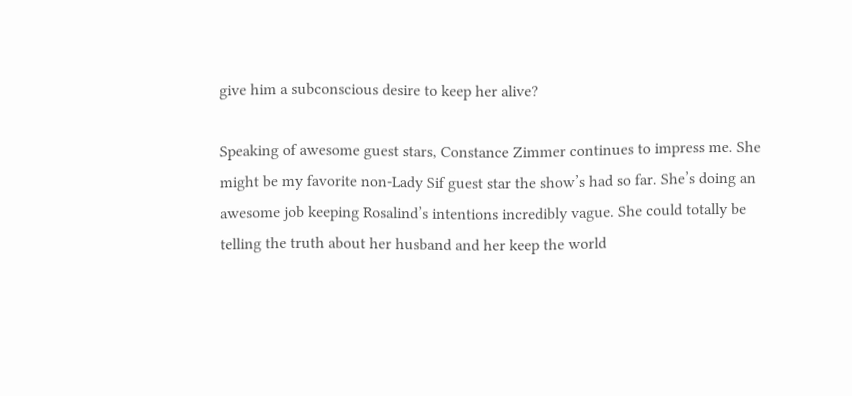give him a subconscious desire to keep her alive?

Speaking of awesome guest stars, Constance Zimmer continues to impress me. She might be my favorite non-Lady Sif guest star the show’s had so far. She’s doing an awesome job keeping Rosalind’s intentions incredibly vague. She could totally be telling the truth about her husband and her keep the world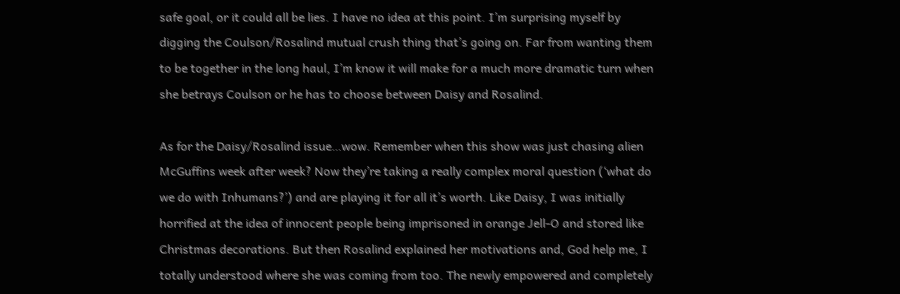safe goal, or it could all be lies. I have no idea at this point. I’m surprising myself by digging the Coulson/Rosalind mutual crush thing that’s going on. Far from wanting them to be together in the long haul, I’m know it will make for a much more dramatic turn when she betrays Coulson or he has to choose between Daisy and Rosalind.

As for the Daisy/Rosalind issue…wow. Remember when this show was just chasing alien McGuffins week after week? Now they’re taking a really complex moral question (‘what do we do with Inhumans?’) and are playing it for all it’s worth. Like Daisy, I was initially horrified at the idea of innocent people being imprisoned in orange Jell-O and stored like Christmas decorations. But then Rosalind explained her motivations and, God help me, I totally understood where she was coming from too. The newly empowered and completely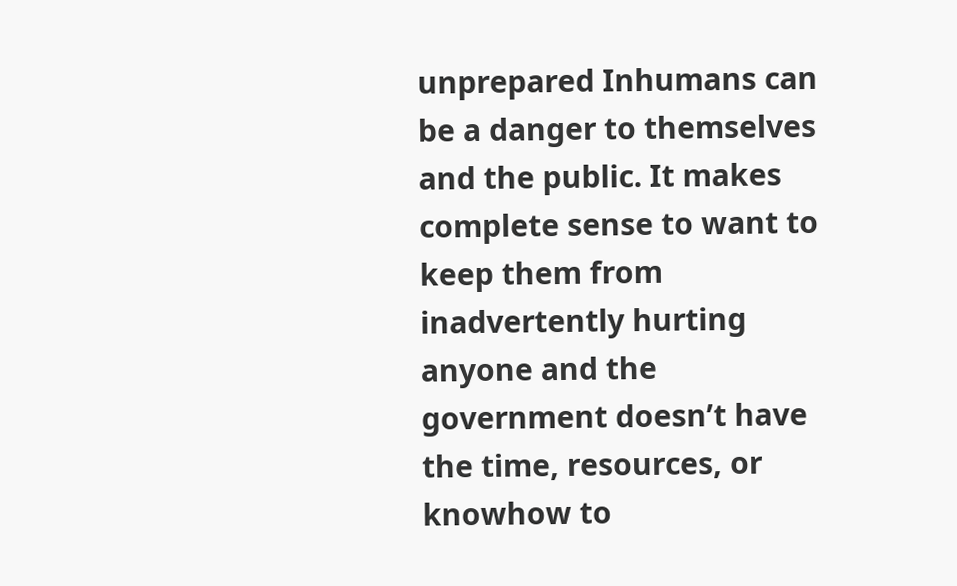unprepared Inhumans can be a danger to themselves and the public. It makes complete sense to want to keep them from inadvertently hurting anyone and the government doesn’t have the time, resources, or knowhow to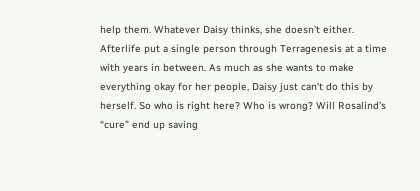help them. Whatever Daisy thinks, she doesn’t either. Afterlife put a single person through Terragenesis at a time with years in between. As much as she wants to make everything okay for her people, Daisy just can’t do this by herself. So who is right here? Who is wrong? Will Rosalind’s “cure” end up saving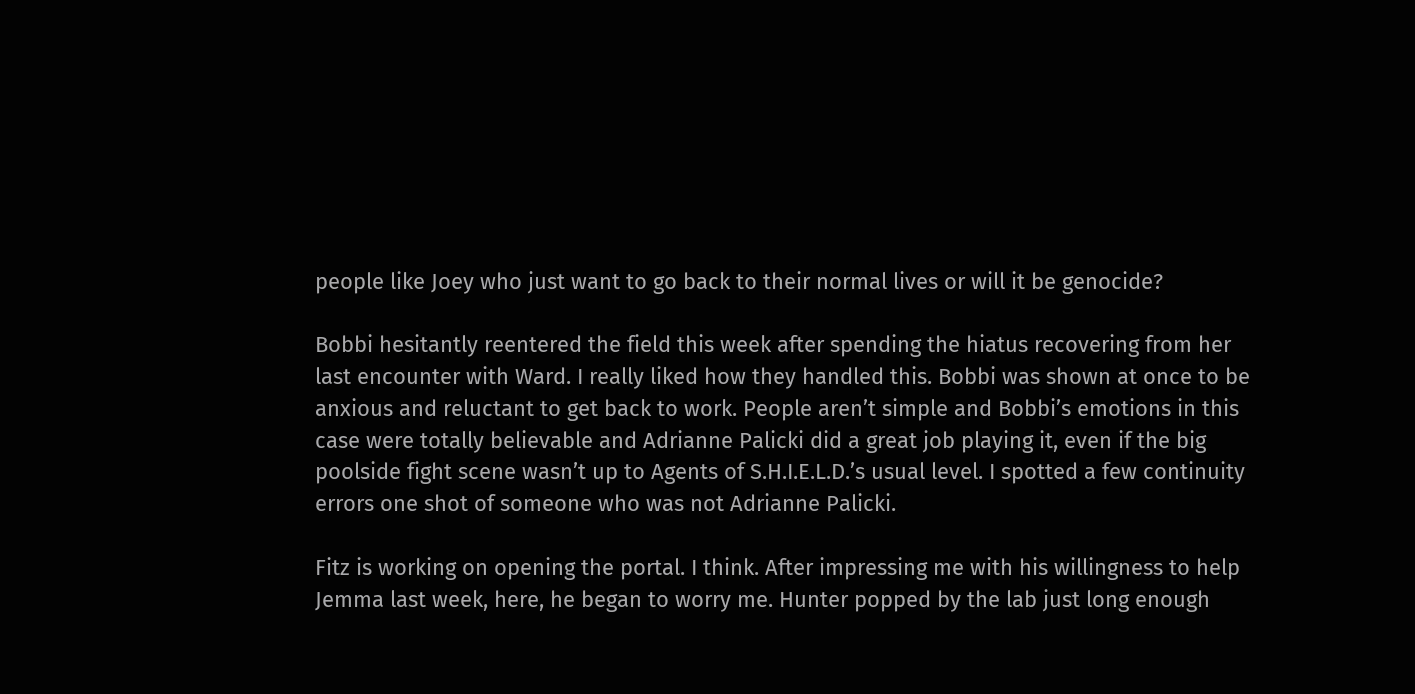people like Joey who just want to go back to their normal lives or will it be genocide?

Bobbi hesitantly reentered the field this week after spending the hiatus recovering from her last encounter with Ward. I really liked how they handled this. Bobbi was shown at once to be anxious and reluctant to get back to work. People aren’t simple and Bobbi’s emotions in this case were totally believable and Adrianne Palicki did a great job playing it, even if the big poolside fight scene wasn’t up to Agents of S.H.I.E.L.D.’s usual level. I spotted a few continuity errors one shot of someone who was not Adrianne Palicki.

Fitz is working on opening the portal. I think. After impressing me with his willingness to help Jemma last week, here, he began to worry me. Hunter popped by the lab just long enough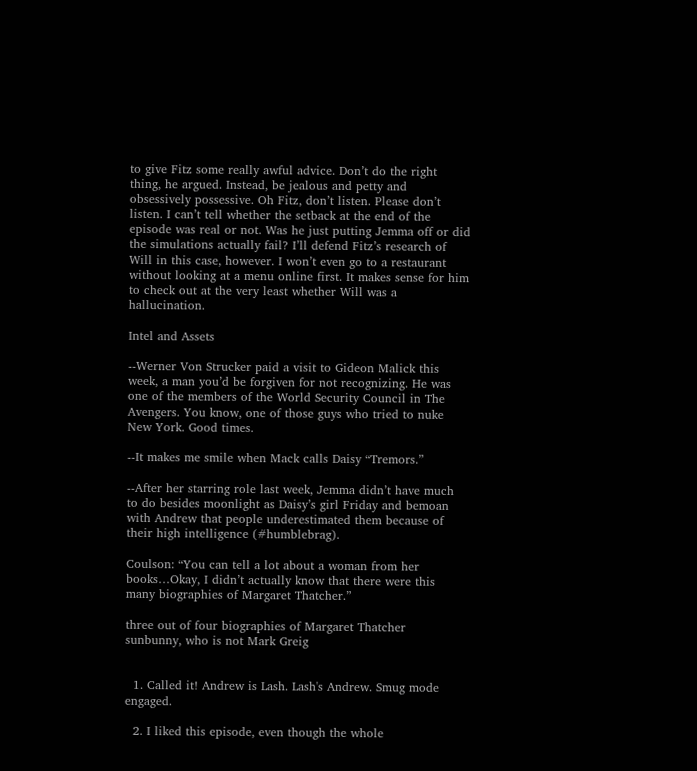to give Fitz some really awful advice. Don’t do the right thing, he argued. Instead, be jealous and petty and obsessively possessive. Oh Fitz, don’t listen. Please don’t listen. I can’t tell whether the setback at the end of the episode was real or not. Was he just putting Jemma off or did the simulations actually fail? I’ll defend Fitz’s research of Will in this case, however. I won’t even go to a restaurant without looking at a menu online first. It makes sense for him to check out at the very least whether Will was a hallucination.

Intel and Assets

--Werner Von Strucker paid a visit to Gideon Malick this week, a man you’d be forgiven for not recognizing. He was one of the members of the World Security Council in The Avengers. You know, one of those guys who tried to nuke New York. Good times.

--It makes me smile when Mack calls Daisy “Tremors.”

--After her starring role last week, Jemma didn’t have much to do besides moonlight as Daisy’s girl Friday and bemoan with Andrew that people underestimated them because of their high intelligence (#humblebrag).

Coulson: “You can tell a lot about a woman from her books…Okay, I didn’t actually know that there were this many biographies of Margaret Thatcher.”

three out of four biographies of Margaret Thatcher
sunbunny, who is not Mark Greig


  1. Called it! Andrew is Lash. Lash's Andrew. Smug mode engaged.

  2. I liked this episode, even though the whole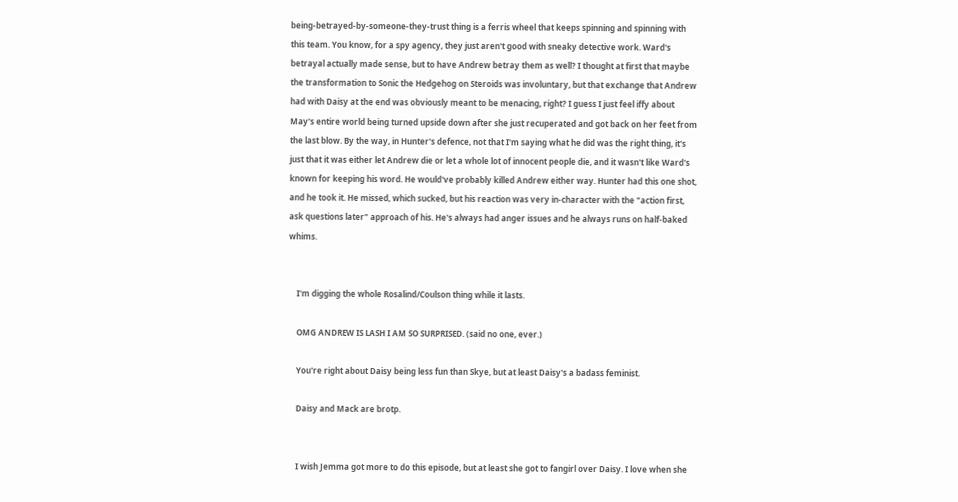being-betrayed-by-someone-they-trust thing is a ferris wheel that keeps spinning and spinning with this team. You know, for a spy agency, they just aren't good with sneaky detective work. Ward's betrayal actually made sense, but to have Andrew betray them as well? I thought at first that maybe the transformation to Sonic the Hedgehog on Steroids was involuntary, but that exchange that Andrew had with Daisy at the end was obviously meant to be menacing, right? I guess I just feel iffy about May's entire world being turned upside down after she just recuperated and got back on her feet from the last blow. By the way, in Hunter's defence, not that I'm saying what he did was the right thing, it's just that it was either let Andrew die or let a whole lot of innocent people die, and it wasn't like Ward's known for keeping his word. He would've probably killed Andrew either way. Hunter had this one shot, and he took it. He missed, which sucked, but his reaction was very in-character with the "action first, ask questions later" approach of his. He's always had anger issues and he always runs on half-baked whims.


    I'm digging the whole Rosalind/Coulson thing while it lasts.

    OMG ANDREW IS LASH I AM SO SURPRISED. (said no one, ever.)

    You're right about Daisy being less fun than Skye, but at least Daisy's a badass feminist.

    Daisy and Mack are brotp.


    I wish Jemma got more to do this episode, but at least she got to fangirl over Daisy. I love when she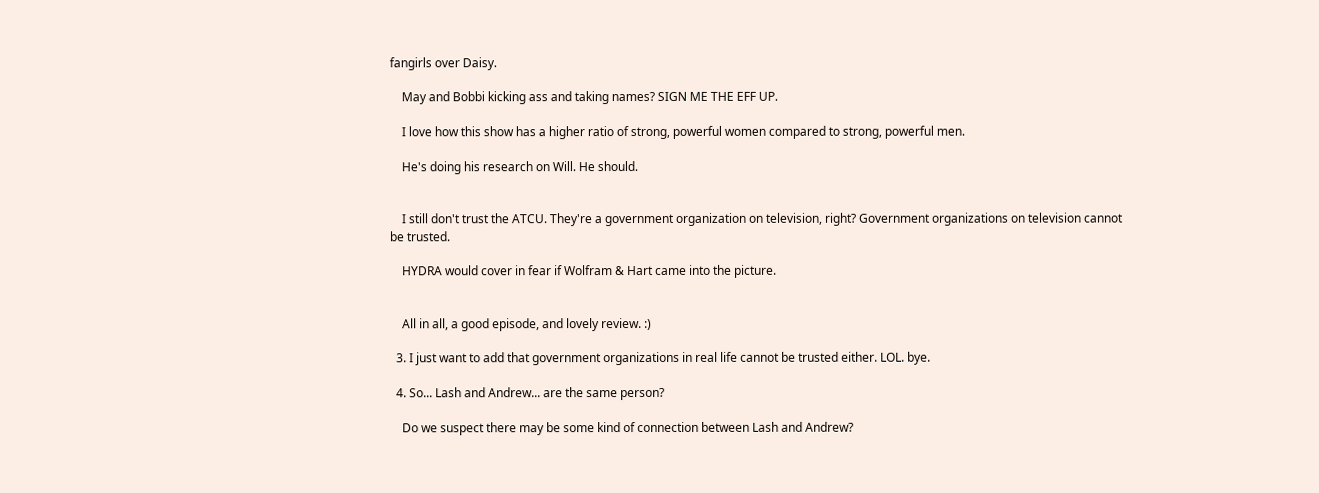fangirls over Daisy.

    May and Bobbi kicking ass and taking names? SIGN ME THE EFF UP.

    I love how this show has a higher ratio of strong, powerful women compared to strong, powerful men.

    He's doing his research on Will. He should.


    I still don't trust the ATCU. They're a government organization on television, right? Government organizations on television cannot be trusted.

    HYDRA would cover in fear if Wolfram & Hart came into the picture.


    All in all, a good episode, and lovely review. :)

  3. I just want to add that government organizations in real life cannot be trusted either. LOL. bye.

  4. So... Lash and Andrew... are the same person?

    Do we suspect there may be some kind of connection between Lash and Andrew?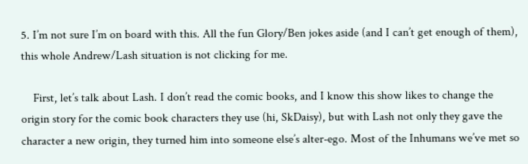5. I’m not sure I’m on board with this. All the fun Glory/Ben jokes aside (and I can’t get enough of them), this whole Andrew/Lash situation is not clicking for me.

    First, let’s talk about Lash. I don’t read the comic books, and I know this show likes to change the origin story for the comic book characters they use (hi, SkDaisy), but with Lash not only they gave the character a new origin, they turned him into someone else’s alter-ego. Most of the Inhumans we’ve met so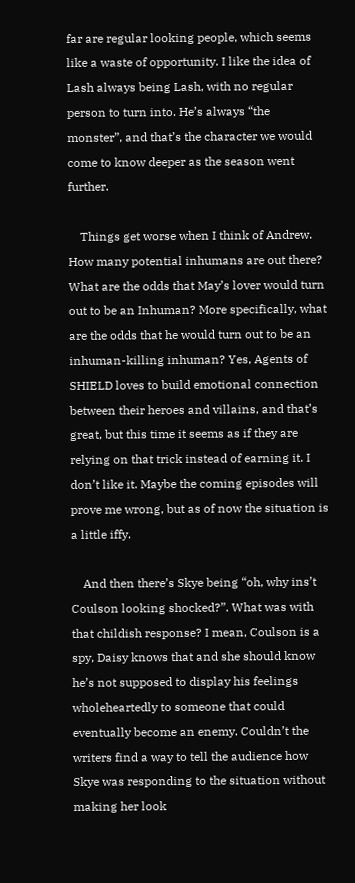far are regular looking people, which seems like a waste of opportunity. I like the idea of Lash always being Lash, with no regular person to turn into. He’s always “the monster”, and that’s the character we would come to know deeper as the season went further.

    Things get worse when I think of Andrew. How many potential inhumans are out there? What are the odds that May’s lover would turn out to be an Inhuman? More specifically, what are the odds that he would turn out to be an inhuman-killing inhuman? Yes, Agents of SHIELD loves to build emotional connection between their heroes and villains, and that’s great, but this time it seems as if they are relying on that trick instead of earning it. I don’t like it. Maybe the coming episodes will prove me wrong, but as of now the situation is a little iffy.

    And then there’s Skye being “oh, why ins’t Coulson looking shocked?”. What was with that childish response? I mean, Coulson is a spy, Daisy knows that and she should know he’s not supposed to display his feelings wholeheartedly to someone that could eventually become an enemy. Couldn’t the writers find a way to tell the audience how Skye was responding to the situation without making her look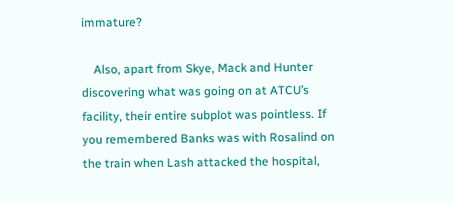immature?

    Also, apart from Skye, Mack and Hunter discovering what was going on at ATCU’s facility, their entire subplot was pointless. If you remembered Banks was with Rosalind on the train when Lash attacked the hospital,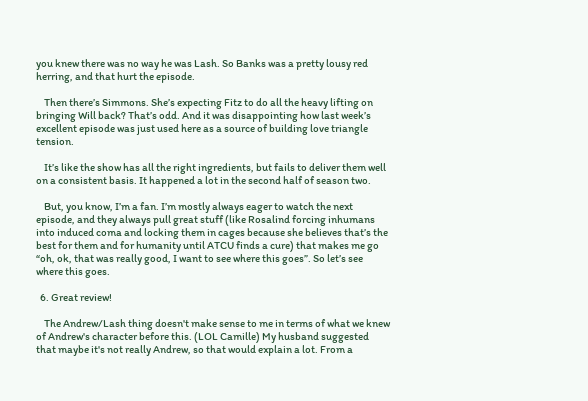you knew there was no way he was Lash. So Banks was a pretty lousy red herring, and that hurt the episode.

    Then there’s Simmons. She’s expecting Fitz to do all the heavy lifting on bringing Will back? That’s odd. And it was disappointing how last week’s excellent episode was just used here as a source of building love triangle tension.

    It’s like the show has all the right ingredients, but fails to deliver them well on a consistent basis. It happened a lot in the second half of season two.

    But, you know, I’m a fan. I’m mostly always eager to watch the next episode, and they always pull great stuff (like Rosalind forcing inhumans into induced coma and locking them in cages because she believes that’s the best for them and for humanity until ATCU finds a cure) that makes me go “oh, ok, that was really good, I want to see where this goes”. So let’s see where this goes.

  6. Great review!

    The Andrew/Lash thing doesn't make sense to me in terms of what we knew of Andrew's character before this. (LOL Camille) My husband suggested that maybe it's not really Andrew, so that would explain a lot. From a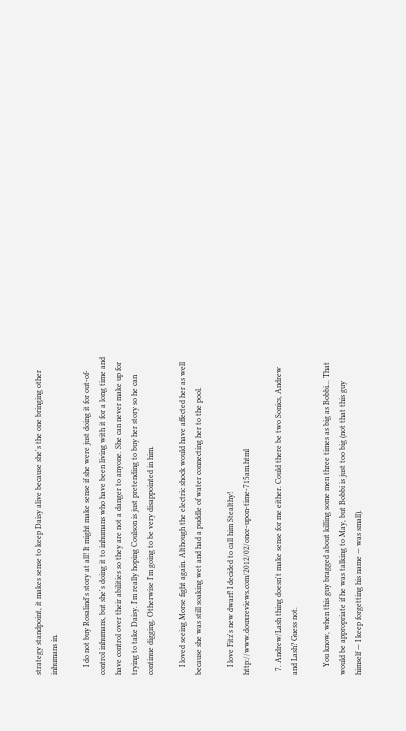strategy standpoint, it makes sense to keep Daisy alive because she's the one bringing other inhumans in.

    I do not buy Rosalind's story at all! It might make sense if she were just doing it for out-of-control inhumans, but she's doing it to inhumans who have been living with it for a long time and have control over their abilities so they are not a danger to anyone. She can never make up for trying to take Daisy. I'm really hoping Coulson is just pretending to buy her story so he can continue digging. Otherwise I'm going to be very disappointed in him.

    I loved seeing Morse fight again. Although the electric shock would have affected her as well because she was still soaking wet and had a puddle of water connecting her to the pool.

    I love Fitz's new dwarf! I decided to call him Stealthy! http://www.douxreviews.com/2012/02/once-upon-time-715am.html

  7. Andrew/Lash thing doesn't make sense for me either. Could there be two Sonics, Andrew and Lash? Guess not.

    You know, when this guy bragged about killing some men three times as big as Bobbi... That would be appropriate if he was talking to May, but Bobbi is just too big (not that this guy himself — I keep forgetting his name — was small).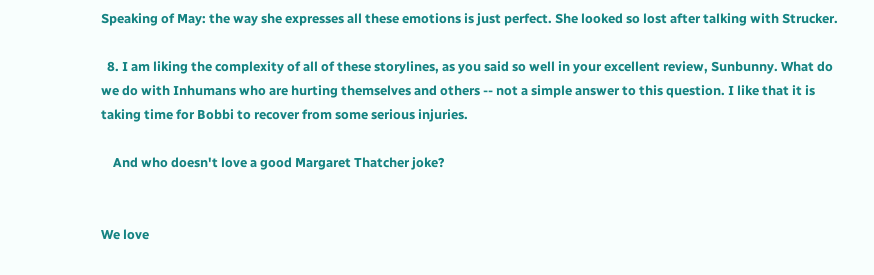Speaking of May: the way she expresses all these emotions is just perfect. She looked so lost after talking with Strucker.

  8. I am liking the complexity of all of these storylines, as you said so well in your excellent review, Sunbunny. What do we do with Inhumans who are hurting themselves and others -- not a simple answer to this question. I like that it is taking time for Bobbi to recover from some serious injuries.

    And who doesn't love a good Margaret Thatcher joke?


We love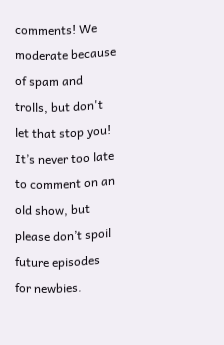comments! We moderate because of spam and trolls, but don't let that stop you! It’s never too late to comment on an old show, but please don’t spoil future episodes for newbies.